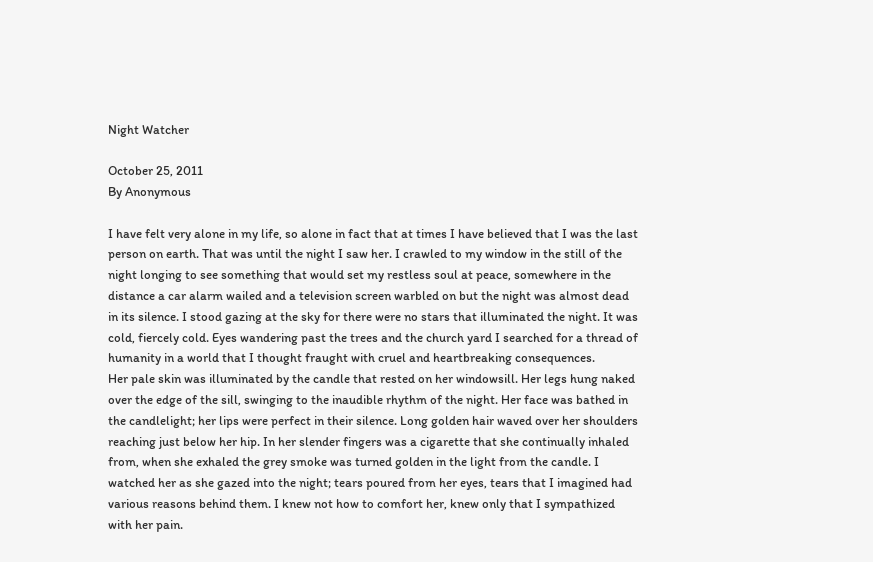Night Watcher

October 25, 2011
By Anonymous

I have felt very alone in my life, so alone in fact that at times I have believed that I was the last person on earth. That was until the night I saw her. I crawled to my window in the still of the night longing to see something that would set my restless soul at peace, somewhere in the distance a car alarm wailed and a television screen warbled on but the night was almost dead in its silence. I stood gazing at the sky for there were no stars that illuminated the night. It was cold, fiercely cold. Eyes wandering past the trees and the church yard I searched for a thread of humanity in a world that I thought fraught with cruel and heartbreaking consequences.
Her pale skin was illuminated by the candle that rested on her windowsill. Her legs hung naked over the edge of the sill, swinging to the inaudible rhythm of the night. Her face was bathed in the candlelight; her lips were perfect in their silence. Long golden hair waved over her shoulders reaching just below her hip. In her slender fingers was a cigarette that she continually inhaled from, when she exhaled the grey smoke was turned golden in the light from the candle. I watched her as she gazed into the night; tears poured from her eyes, tears that I imagined had various reasons behind them. I knew not how to comfort her, knew only that I sympathized with her pain.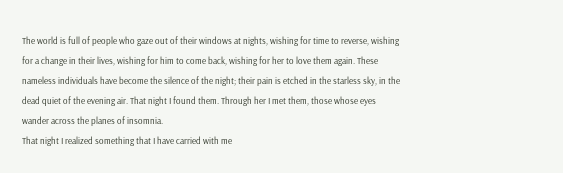The world is full of people who gaze out of their windows at nights, wishing for time to reverse, wishing for a change in their lives, wishing for him to come back, wishing for her to love them again. These nameless individuals have become the silence of the night; their pain is etched in the starless sky, in the dead quiet of the evening air. That night I found them. Through her I met them, those whose eyes wander across the planes of insomnia.
That night I realized something that I have carried with me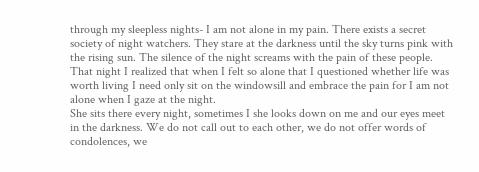through my sleepless nights- I am not alone in my pain. There exists a secret society of night watchers. They stare at the darkness until the sky turns pink with the rising sun. The silence of the night screams with the pain of these people. That night I realized that when I felt so alone that I questioned whether life was worth living I need only sit on the windowsill and embrace the pain for I am not alone when I gaze at the night.
She sits there every night, sometimes I she looks down on me and our eyes meet in the darkness. We do not call out to each other, we do not offer words of condolences, we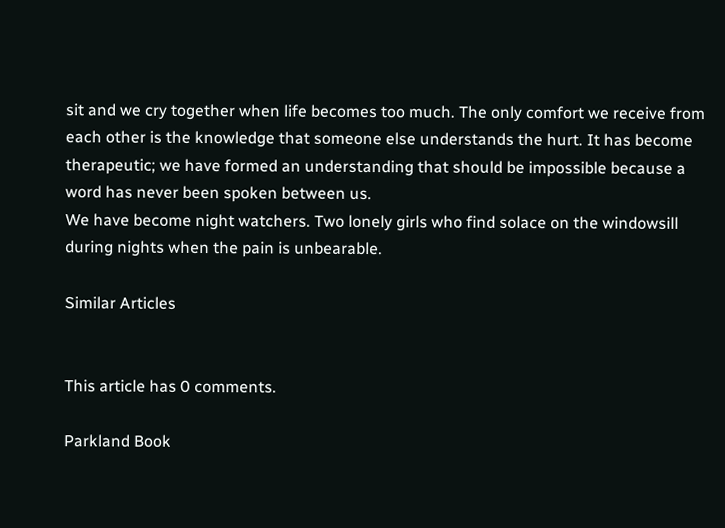sit and we cry together when life becomes too much. The only comfort we receive from each other is the knowledge that someone else understands the hurt. It has become therapeutic; we have formed an understanding that should be impossible because a word has never been spoken between us.
We have become night watchers. Two lonely girls who find solace on the windowsill during nights when the pain is unbearable.

Similar Articles


This article has 0 comments.

Parkland Book